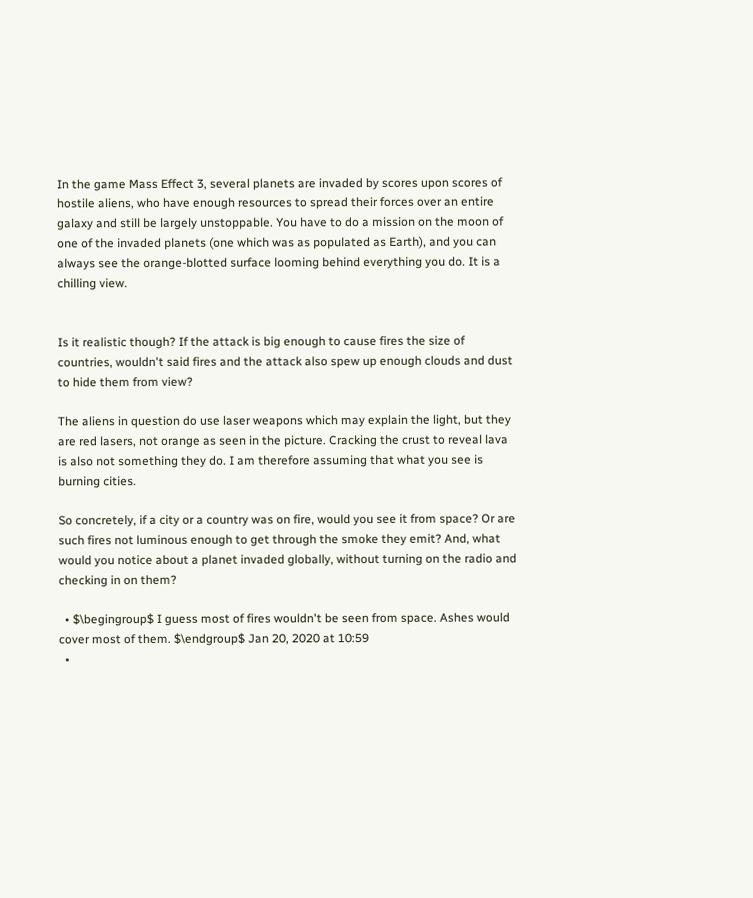In the game Mass Effect 3, several planets are invaded by scores upon scores of hostile aliens, who have enough resources to spread their forces over an entire galaxy and still be largely unstoppable. You have to do a mission on the moon of one of the invaded planets (one which was as populated as Earth), and you can always see the orange-blotted surface looming behind everything you do. It is a chilling view.


Is it realistic though? If the attack is big enough to cause fires the size of countries, wouldn't said fires and the attack also spew up enough clouds and dust to hide them from view?

The aliens in question do use laser weapons which may explain the light, but they are red lasers, not orange as seen in the picture. Cracking the crust to reveal lava is also not something they do. I am therefore assuming that what you see is burning cities.

So concretely, if a city or a country was on fire, would you see it from space? Or are such fires not luminous enough to get through the smoke they emit? And, what would you notice about a planet invaded globally, without turning on the radio and checking in on them?

  • $\begingroup$ I guess most of fires wouldn't be seen from space. Ashes would cover most of them. $\endgroup$ Jan 20, 2020 at 10:59
  •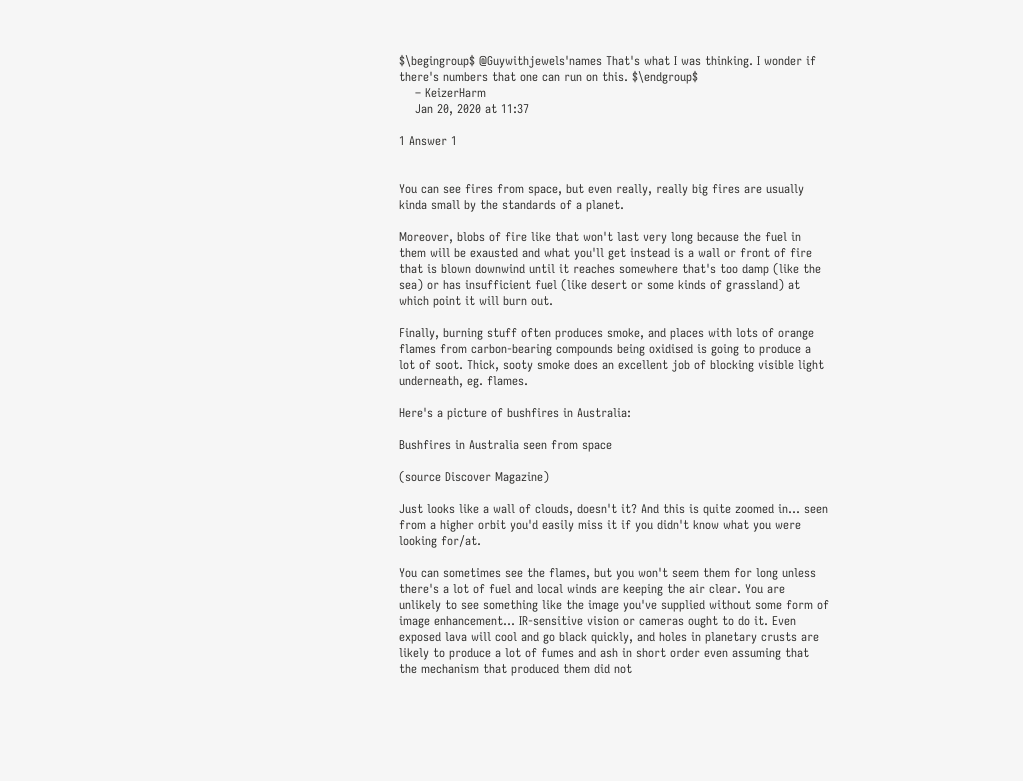$\begingroup$ @Guywithjewels'names That's what I was thinking. I wonder if there's numbers that one can run on this. $\endgroup$
    – KeizerHarm
    Jan 20, 2020 at 11:37

1 Answer 1


You can see fires from space, but even really, really big fires are usually kinda small by the standards of a planet.

Moreover, blobs of fire like that won't last very long because the fuel in them will be exausted and what you'll get instead is a wall or front of fire that is blown downwind until it reaches somewhere that's too damp (like the sea) or has insufficient fuel (like desert or some kinds of grassland) at which point it will burn out.

Finally, burning stuff often produces smoke, and places with lots of orange flames from carbon-bearing compounds being oxidised is going to produce a lot of soot. Thick, sooty smoke does an excellent job of blocking visible light underneath, eg. flames.

Here's a picture of bushfires in Australia:

Bushfires in Australia seen from space

(source Discover Magazine)

Just looks like a wall of clouds, doesn't it? And this is quite zoomed in... seen from a higher orbit you'd easily miss it if you didn't know what you were looking for/at.

You can sometimes see the flames, but you won't seem them for long unless there's a lot of fuel and local winds are keeping the air clear. You are unlikely to see something like the image you've supplied without some form of image enhancement... IR-sensitive vision or cameras ought to do it. Even exposed lava will cool and go black quickly, and holes in planetary crusts are likely to produce a lot of fumes and ash in short order even assuming that the mechanism that produced them did not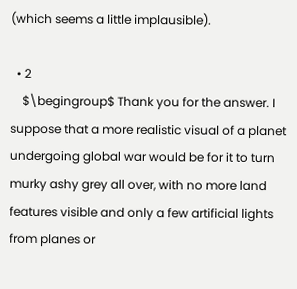(which seems a little implausible).

  • 2
    $\begingroup$ Thank you for the answer. I suppose that a more realistic visual of a planet undergoing global war would be for it to turn murky ashy grey all over, with no more land features visible and only a few artificial lights from planes or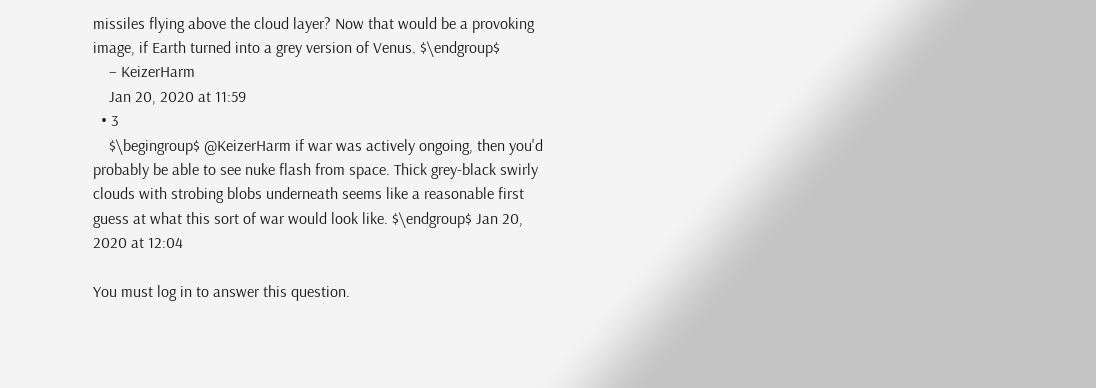missiles flying above the cloud layer? Now that would be a provoking image, if Earth turned into a grey version of Venus. $\endgroup$
    – KeizerHarm
    Jan 20, 2020 at 11:59
  • 3
    $\begingroup$ @KeizerHarm if war was actively ongoing, then you'd probably be able to see nuke flash from space. Thick grey-black swirly clouds with strobing blobs underneath seems like a reasonable first guess at what this sort of war would look like. $\endgroup$ Jan 20, 2020 at 12:04

You must log in to answer this question.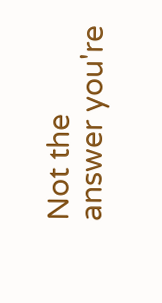Not the answer you're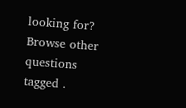looking for? Browse other questions tagged .